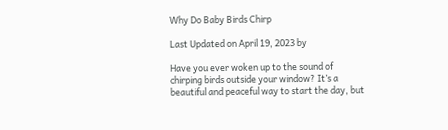Why Do Baby Birds Chirp

Last Updated on April 19, 2023 by

Have you ever woken up to the sound of chirping birds outside your window? It’s a beautiful and peaceful way to start the day, but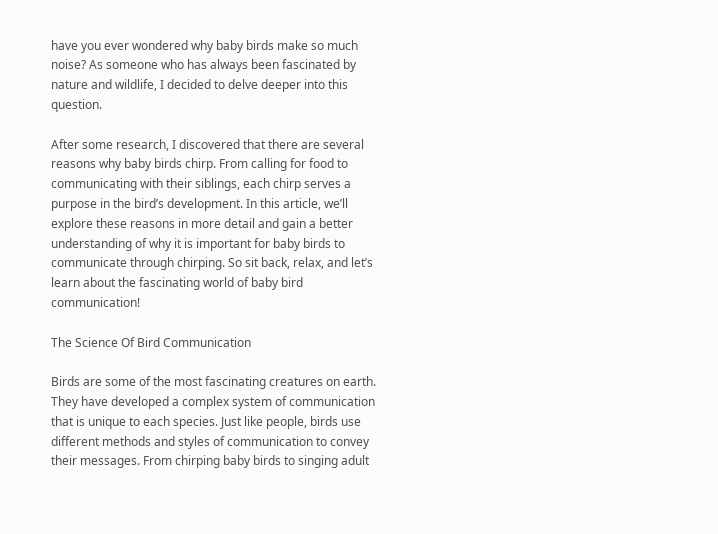have you ever wondered why baby birds make so much noise? As someone who has always been fascinated by nature and wildlife, I decided to delve deeper into this question.

After some research, I discovered that there are several reasons why baby birds chirp. From calling for food to communicating with their siblings, each chirp serves a purpose in the bird’s development. In this article, we’ll explore these reasons in more detail and gain a better understanding of why it is important for baby birds to communicate through chirping. So sit back, relax, and let’s learn about the fascinating world of baby bird communication!

The Science Of Bird Communication

Birds are some of the most fascinating creatures on earth. They have developed a complex system of communication that is unique to each species. Just like people, birds use different methods and styles of communication to convey their messages. From chirping baby birds to singing adult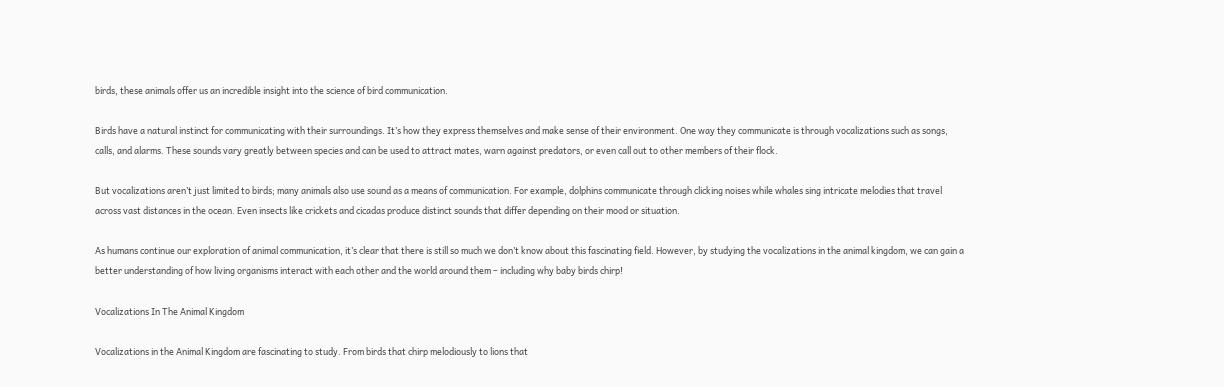birds, these animals offer us an incredible insight into the science of bird communication.

Birds have a natural instinct for communicating with their surroundings. It’s how they express themselves and make sense of their environment. One way they communicate is through vocalizations such as songs, calls, and alarms. These sounds vary greatly between species and can be used to attract mates, warn against predators, or even call out to other members of their flock.

But vocalizations aren’t just limited to birds; many animals also use sound as a means of communication. For example, dolphins communicate through clicking noises while whales sing intricate melodies that travel across vast distances in the ocean. Even insects like crickets and cicadas produce distinct sounds that differ depending on their mood or situation.

As humans continue our exploration of animal communication, it’s clear that there is still so much we don’t know about this fascinating field. However, by studying the vocalizations in the animal kingdom, we can gain a better understanding of how living organisms interact with each other and the world around them – including why baby birds chirp!

Vocalizations In The Animal Kingdom

Vocalizations in the Animal Kingdom are fascinating to study. From birds that chirp melodiously to lions that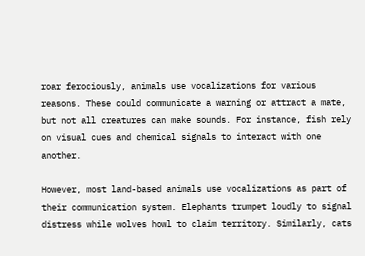roar ferociously, animals use vocalizations for various reasons. These could communicate a warning or attract a mate, but not all creatures can make sounds. For instance, fish rely on visual cues and chemical signals to interact with one another.

However, most land-based animals use vocalizations as part of their communication system. Elephants trumpet loudly to signal distress while wolves howl to claim territory. Similarly, cats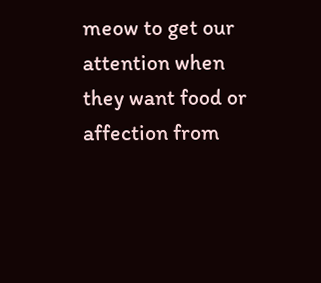meow to get our attention when they want food or affection from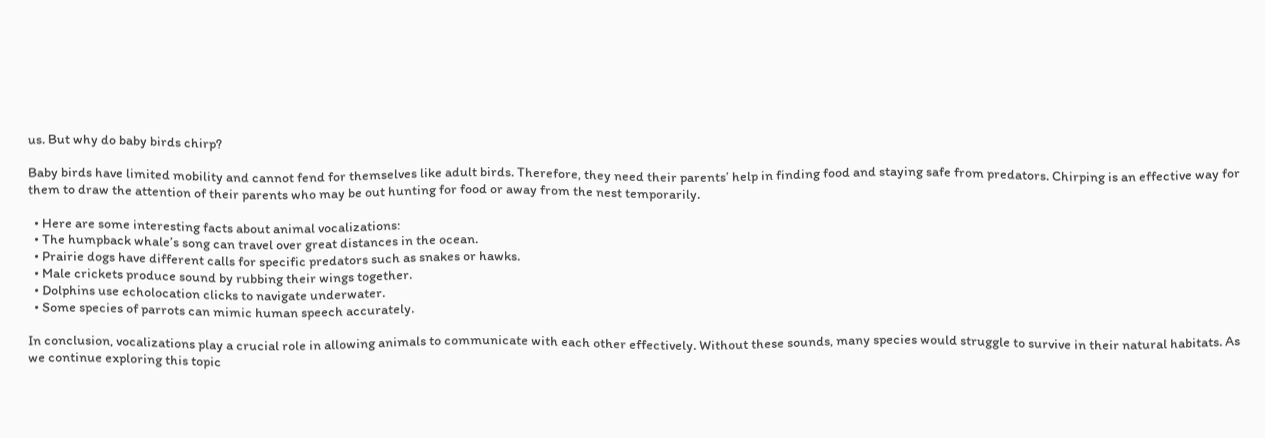us. But why do baby birds chirp?

Baby birds have limited mobility and cannot fend for themselves like adult birds. Therefore, they need their parents’ help in finding food and staying safe from predators. Chirping is an effective way for them to draw the attention of their parents who may be out hunting for food or away from the nest temporarily.

  • Here are some interesting facts about animal vocalizations:
  • The humpback whale’s song can travel over great distances in the ocean.
  • Prairie dogs have different calls for specific predators such as snakes or hawks.
  • Male crickets produce sound by rubbing their wings together.
  • Dolphins use echolocation clicks to navigate underwater.
  • Some species of parrots can mimic human speech accurately.

In conclusion, vocalizations play a crucial role in allowing animals to communicate with each other effectively. Without these sounds, many species would struggle to survive in their natural habitats. As we continue exploring this topic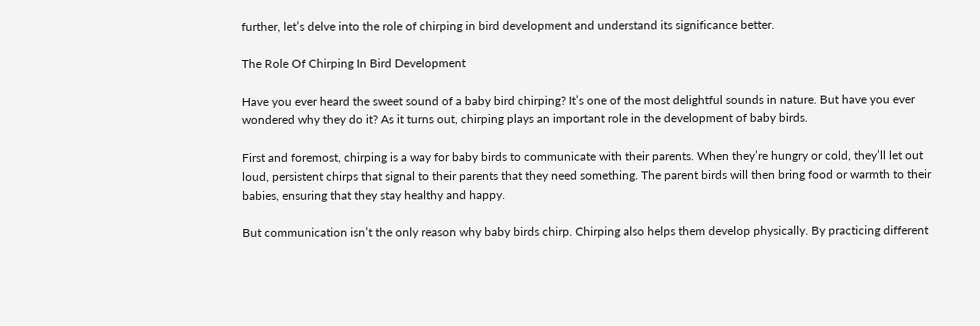further, let’s delve into the role of chirping in bird development and understand its significance better.

The Role Of Chirping In Bird Development

Have you ever heard the sweet sound of a baby bird chirping? It’s one of the most delightful sounds in nature. But have you ever wondered why they do it? As it turns out, chirping plays an important role in the development of baby birds.

First and foremost, chirping is a way for baby birds to communicate with their parents. When they’re hungry or cold, they’ll let out loud, persistent chirps that signal to their parents that they need something. The parent birds will then bring food or warmth to their babies, ensuring that they stay healthy and happy.

But communication isn’t the only reason why baby birds chirp. Chirping also helps them develop physically. By practicing different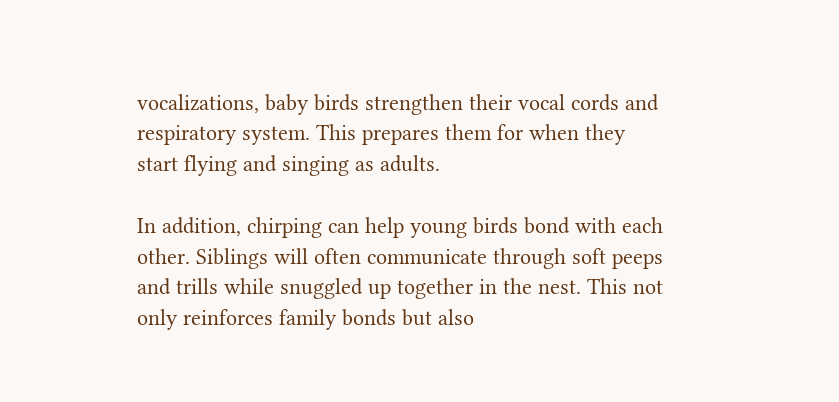vocalizations, baby birds strengthen their vocal cords and respiratory system. This prepares them for when they start flying and singing as adults.

In addition, chirping can help young birds bond with each other. Siblings will often communicate through soft peeps and trills while snuggled up together in the nest. This not only reinforces family bonds but also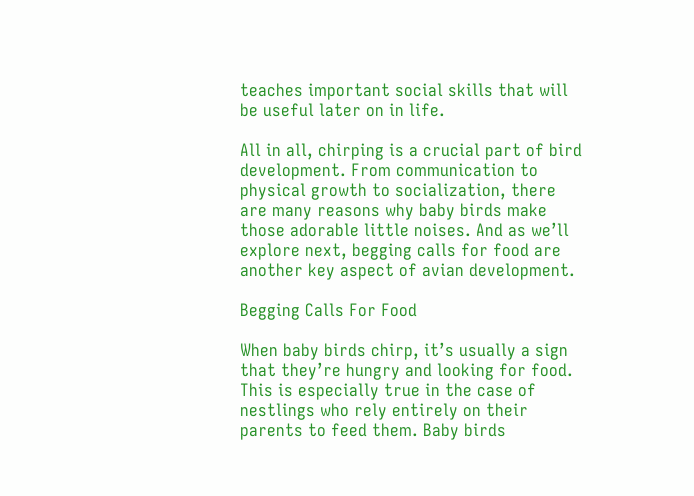teaches important social skills that will be useful later on in life.

All in all, chirping is a crucial part of bird development. From communication to physical growth to socialization, there are many reasons why baby birds make those adorable little noises. And as we’ll explore next, begging calls for food are another key aspect of avian development.

Begging Calls For Food

When baby birds chirp, it’s usually a sign that they’re hungry and looking for food. This is especially true in the case of nestlings who rely entirely on their parents to feed them. Baby birds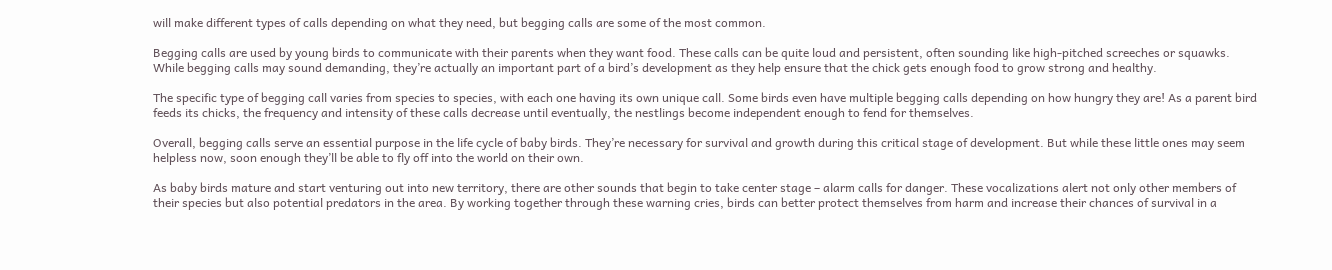will make different types of calls depending on what they need, but begging calls are some of the most common.

Begging calls are used by young birds to communicate with their parents when they want food. These calls can be quite loud and persistent, often sounding like high-pitched screeches or squawks. While begging calls may sound demanding, they’re actually an important part of a bird’s development as they help ensure that the chick gets enough food to grow strong and healthy.

The specific type of begging call varies from species to species, with each one having its own unique call. Some birds even have multiple begging calls depending on how hungry they are! As a parent bird feeds its chicks, the frequency and intensity of these calls decrease until eventually, the nestlings become independent enough to fend for themselves.

Overall, begging calls serve an essential purpose in the life cycle of baby birds. They’re necessary for survival and growth during this critical stage of development. But while these little ones may seem helpless now, soon enough they’ll be able to fly off into the world on their own.

As baby birds mature and start venturing out into new territory, there are other sounds that begin to take center stage – alarm calls for danger. These vocalizations alert not only other members of their species but also potential predators in the area. By working together through these warning cries, birds can better protect themselves from harm and increase their chances of survival in a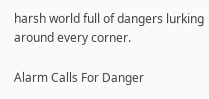harsh world full of dangers lurking around every corner.

Alarm Calls For Danger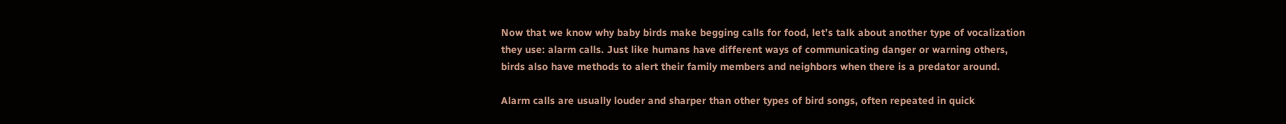Now that we know why baby birds make begging calls for food, let’s talk about another type of vocalization they use: alarm calls. Just like humans have different ways of communicating danger or warning others, birds also have methods to alert their family members and neighbors when there is a predator around.

Alarm calls are usually louder and sharper than other types of bird songs, often repeated in quick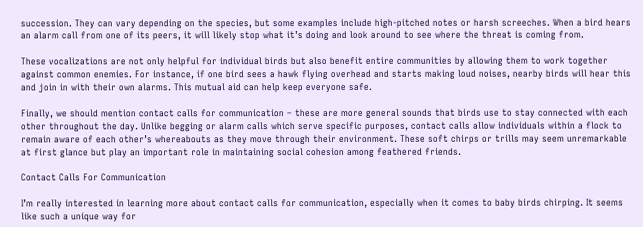succession. They can vary depending on the species, but some examples include high-pitched notes or harsh screeches. When a bird hears an alarm call from one of its peers, it will likely stop what it’s doing and look around to see where the threat is coming from.

These vocalizations are not only helpful for individual birds but also benefit entire communities by allowing them to work together against common enemies. For instance, if one bird sees a hawk flying overhead and starts making loud noises, nearby birds will hear this and join in with their own alarms. This mutual aid can help keep everyone safe.

Finally, we should mention contact calls for communication – these are more general sounds that birds use to stay connected with each other throughout the day. Unlike begging or alarm calls which serve specific purposes, contact calls allow individuals within a flock to remain aware of each other’s whereabouts as they move through their environment. These soft chirps or trills may seem unremarkable at first glance but play an important role in maintaining social cohesion among feathered friends.

Contact Calls For Communication

I’m really interested in learning more about contact calls for communication, especially when it comes to baby birds chirping. It seems like such a unique way for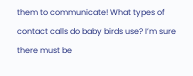them to communicate! What types of contact calls do baby birds use? I’m sure there must be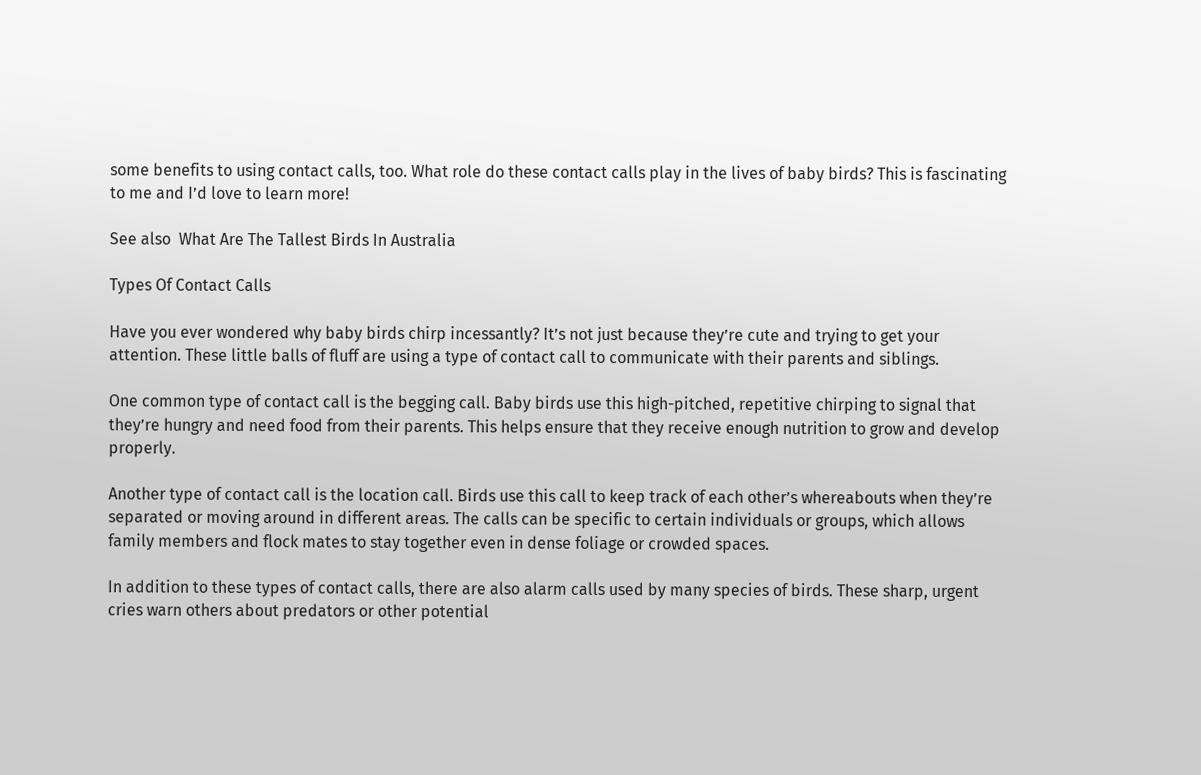some benefits to using contact calls, too. What role do these contact calls play in the lives of baby birds? This is fascinating to me and I’d love to learn more!

See also  What Are The Tallest Birds In Australia

Types Of Contact Calls

Have you ever wondered why baby birds chirp incessantly? It’s not just because they’re cute and trying to get your attention. These little balls of fluff are using a type of contact call to communicate with their parents and siblings.

One common type of contact call is the begging call. Baby birds use this high-pitched, repetitive chirping to signal that they’re hungry and need food from their parents. This helps ensure that they receive enough nutrition to grow and develop properly.

Another type of contact call is the location call. Birds use this call to keep track of each other’s whereabouts when they’re separated or moving around in different areas. The calls can be specific to certain individuals or groups, which allows family members and flock mates to stay together even in dense foliage or crowded spaces.

In addition to these types of contact calls, there are also alarm calls used by many species of birds. These sharp, urgent cries warn others about predators or other potential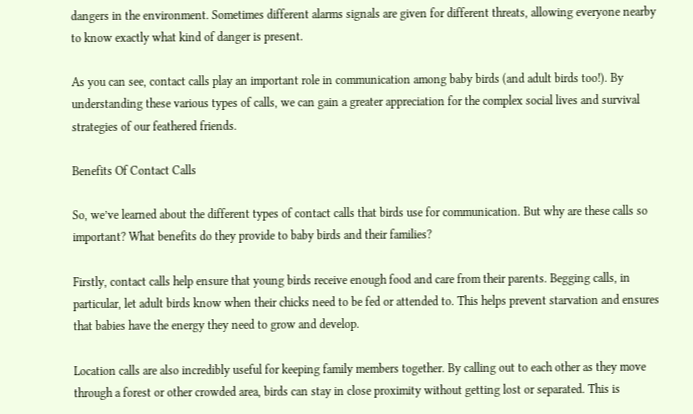dangers in the environment. Sometimes different alarms signals are given for different threats, allowing everyone nearby to know exactly what kind of danger is present.

As you can see, contact calls play an important role in communication among baby birds (and adult birds too!). By understanding these various types of calls, we can gain a greater appreciation for the complex social lives and survival strategies of our feathered friends.

Benefits Of Contact Calls

So, we’ve learned about the different types of contact calls that birds use for communication. But why are these calls so important? What benefits do they provide to baby birds and their families?

Firstly, contact calls help ensure that young birds receive enough food and care from their parents. Begging calls, in particular, let adult birds know when their chicks need to be fed or attended to. This helps prevent starvation and ensures that babies have the energy they need to grow and develop.

Location calls are also incredibly useful for keeping family members together. By calling out to each other as they move through a forest or other crowded area, birds can stay in close proximity without getting lost or separated. This is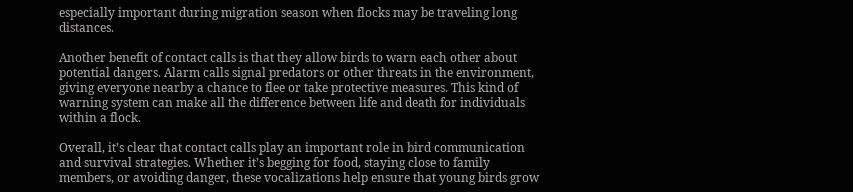especially important during migration season when flocks may be traveling long distances.

Another benefit of contact calls is that they allow birds to warn each other about potential dangers. Alarm calls signal predators or other threats in the environment, giving everyone nearby a chance to flee or take protective measures. This kind of warning system can make all the difference between life and death for individuals within a flock.

Overall, it’s clear that contact calls play an important role in bird communication and survival strategies. Whether it’s begging for food, staying close to family members, or avoiding danger, these vocalizations help ensure that young birds grow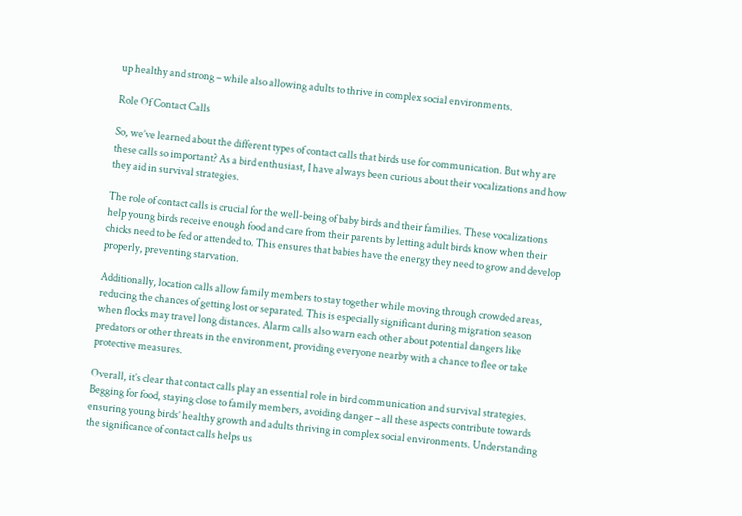up healthy and strong – while also allowing adults to thrive in complex social environments.

Role Of Contact Calls

So, we’ve learned about the different types of contact calls that birds use for communication. But why are these calls so important? As a bird enthusiast, I have always been curious about their vocalizations and how they aid in survival strategies.

The role of contact calls is crucial for the well-being of baby birds and their families. These vocalizations help young birds receive enough food and care from their parents by letting adult birds know when their chicks need to be fed or attended to. This ensures that babies have the energy they need to grow and develop properly, preventing starvation.

Additionally, location calls allow family members to stay together while moving through crowded areas, reducing the chances of getting lost or separated. This is especially significant during migration season when flocks may travel long distances. Alarm calls also warn each other about potential dangers like predators or other threats in the environment, providing everyone nearby with a chance to flee or take protective measures.

Overall, it’s clear that contact calls play an essential role in bird communication and survival strategies. Begging for food, staying close to family members, avoiding danger – all these aspects contribute towards ensuring young birds’ healthy growth and adults thriving in complex social environments. Understanding the significance of contact calls helps us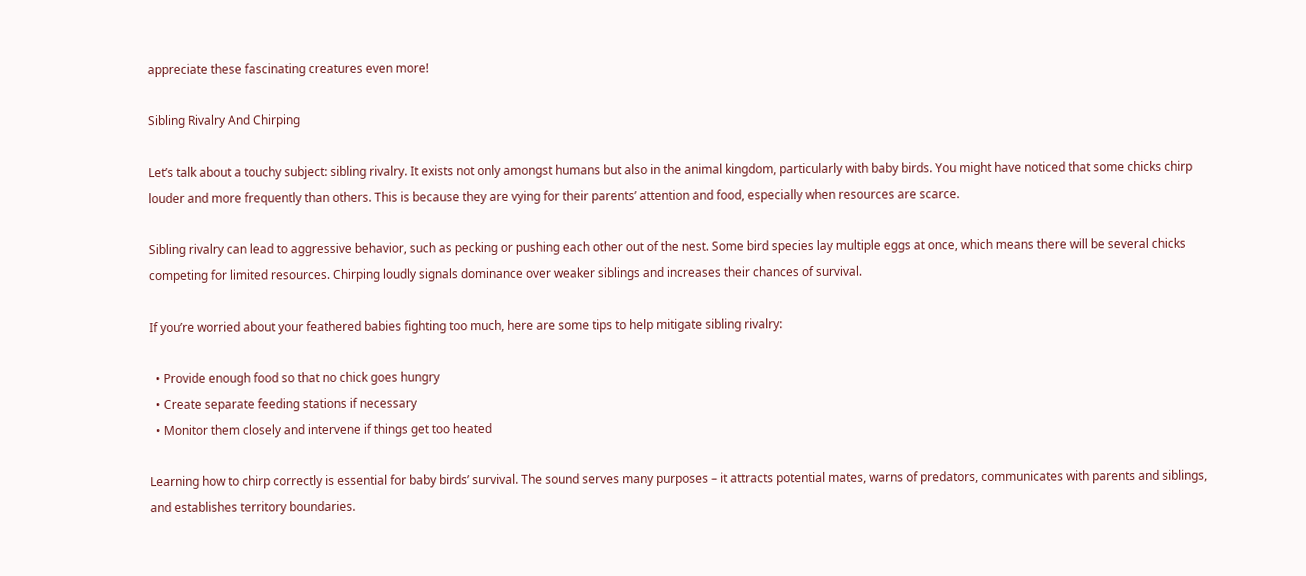appreciate these fascinating creatures even more!

Sibling Rivalry And Chirping

Let’s talk about a touchy subject: sibling rivalry. It exists not only amongst humans but also in the animal kingdom, particularly with baby birds. You might have noticed that some chicks chirp louder and more frequently than others. This is because they are vying for their parents’ attention and food, especially when resources are scarce.

Sibling rivalry can lead to aggressive behavior, such as pecking or pushing each other out of the nest. Some bird species lay multiple eggs at once, which means there will be several chicks competing for limited resources. Chirping loudly signals dominance over weaker siblings and increases their chances of survival.

If you’re worried about your feathered babies fighting too much, here are some tips to help mitigate sibling rivalry:

  • Provide enough food so that no chick goes hungry
  • Create separate feeding stations if necessary
  • Monitor them closely and intervene if things get too heated

Learning how to chirp correctly is essential for baby birds’ survival. The sound serves many purposes – it attracts potential mates, warns of predators, communicates with parents and siblings, and establishes territory boundaries.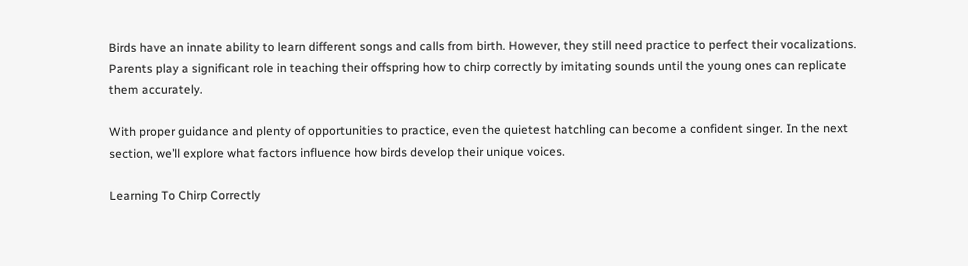Birds have an innate ability to learn different songs and calls from birth. However, they still need practice to perfect their vocalizations. Parents play a significant role in teaching their offspring how to chirp correctly by imitating sounds until the young ones can replicate them accurately.

With proper guidance and plenty of opportunities to practice, even the quietest hatchling can become a confident singer. In the next section, we’ll explore what factors influence how birds develop their unique voices.

Learning To Chirp Correctly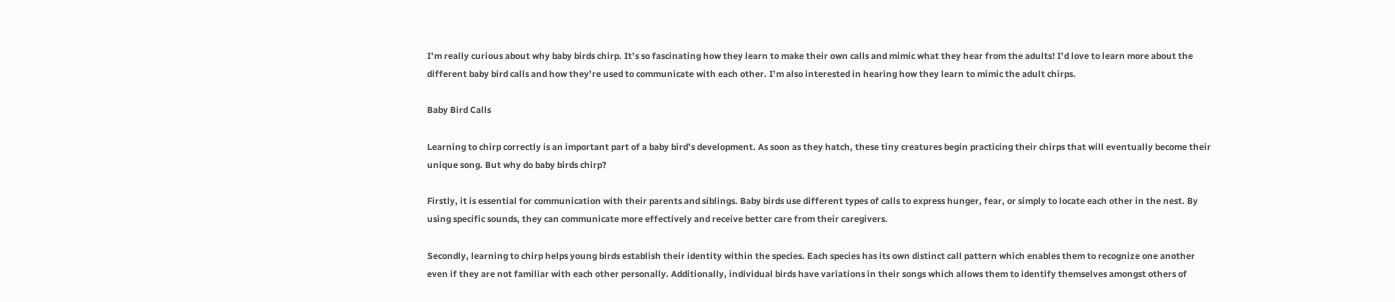I’m really curious about why baby birds chirp. It’s so fascinating how they learn to make their own calls and mimic what they hear from the adults! I’d love to learn more about the different baby bird calls and how they’re used to communicate with each other. I’m also interested in hearing how they learn to mimic the adult chirps.

Baby Bird Calls

Learning to chirp correctly is an important part of a baby bird’s development. As soon as they hatch, these tiny creatures begin practicing their chirps that will eventually become their unique song. But why do baby birds chirp?

Firstly, it is essential for communication with their parents and siblings. Baby birds use different types of calls to express hunger, fear, or simply to locate each other in the nest. By using specific sounds, they can communicate more effectively and receive better care from their caregivers.

Secondly, learning to chirp helps young birds establish their identity within the species. Each species has its own distinct call pattern which enables them to recognize one another even if they are not familiar with each other personally. Additionally, individual birds have variations in their songs which allows them to identify themselves amongst others of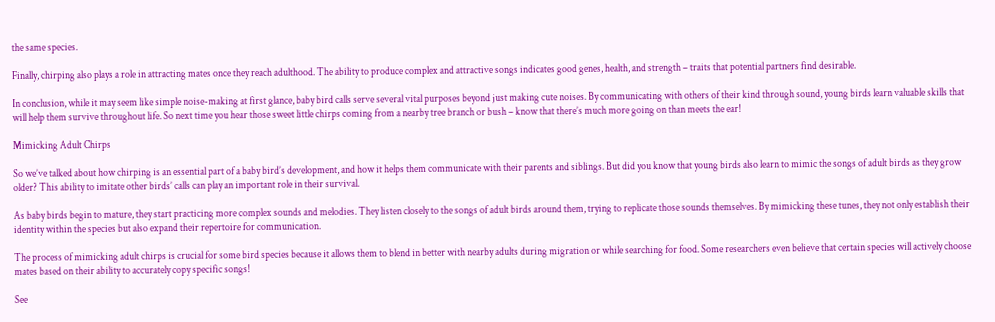the same species.

Finally, chirping also plays a role in attracting mates once they reach adulthood. The ability to produce complex and attractive songs indicates good genes, health, and strength – traits that potential partners find desirable.

In conclusion, while it may seem like simple noise-making at first glance, baby bird calls serve several vital purposes beyond just making cute noises. By communicating with others of their kind through sound, young birds learn valuable skills that will help them survive throughout life. So next time you hear those sweet little chirps coming from a nearby tree branch or bush – know that there’s much more going on than meets the ear!

Mimicking Adult Chirps

So we’ve talked about how chirping is an essential part of a baby bird’s development, and how it helps them communicate with their parents and siblings. But did you know that young birds also learn to mimic the songs of adult birds as they grow older? This ability to imitate other birds’ calls can play an important role in their survival.

As baby birds begin to mature, they start practicing more complex sounds and melodies. They listen closely to the songs of adult birds around them, trying to replicate those sounds themselves. By mimicking these tunes, they not only establish their identity within the species but also expand their repertoire for communication.

The process of mimicking adult chirps is crucial for some bird species because it allows them to blend in better with nearby adults during migration or while searching for food. Some researchers even believe that certain species will actively choose mates based on their ability to accurately copy specific songs!

See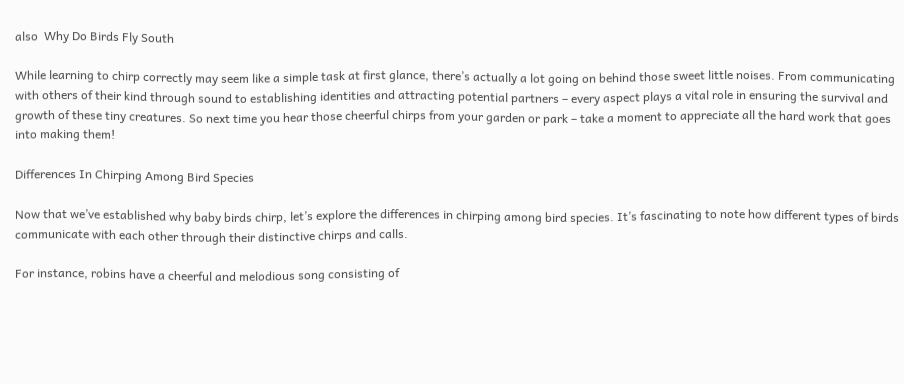also  Why Do Birds Fly South

While learning to chirp correctly may seem like a simple task at first glance, there’s actually a lot going on behind those sweet little noises. From communicating with others of their kind through sound to establishing identities and attracting potential partners – every aspect plays a vital role in ensuring the survival and growth of these tiny creatures. So next time you hear those cheerful chirps from your garden or park – take a moment to appreciate all the hard work that goes into making them!

Differences In Chirping Among Bird Species

Now that we’ve established why baby birds chirp, let’s explore the differences in chirping among bird species. It’s fascinating to note how different types of birds communicate with each other through their distinctive chirps and calls.

For instance, robins have a cheerful and melodious song consisting of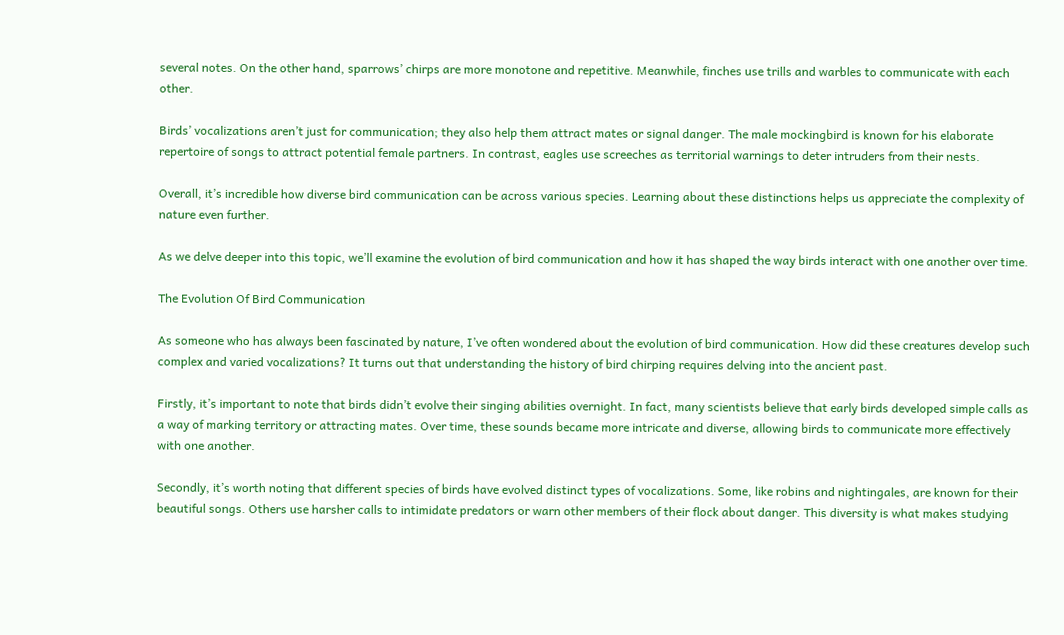several notes. On the other hand, sparrows’ chirps are more monotone and repetitive. Meanwhile, finches use trills and warbles to communicate with each other.

Birds’ vocalizations aren’t just for communication; they also help them attract mates or signal danger. The male mockingbird is known for his elaborate repertoire of songs to attract potential female partners. In contrast, eagles use screeches as territorial warnings to deter intruders from their nests.

Overall, it’s incredible how diverse bird communication can be across various species. Learning about these distinctions helps us appreciate the complexity of nature even further.

As we delve deeper into this topic, we’ll examine the evolution of bird communication and how it has shaped the way birds interact with one another over time.

The Evolution Of Bird Communication

As someone who has always been fascinated by nature, I’ve often wondered about the evolution of bird communication. How did these creatures develop such complex and varied vocalizations? It turns out that understanding the history of bird chirping requires delving into the ancient past.

Firstly, it’s important to note that birds didn’t evolve their singing abilities overnight. In fact, many scientists believe that early birds developed simple calls as a way of marking territory or attracting mates. Over time, these sounds became more intricate and diverse, allowing birds to communicate more effectively with one another.

Secondly, it’s worth noting that different species of birds have evolved distinct types of vocalizations. Some, like robins and nightingales, are known for their beautiful songs. Others use harsher calls to intimidate predators or warn other members of their flock about danger. This diversity is what makes studying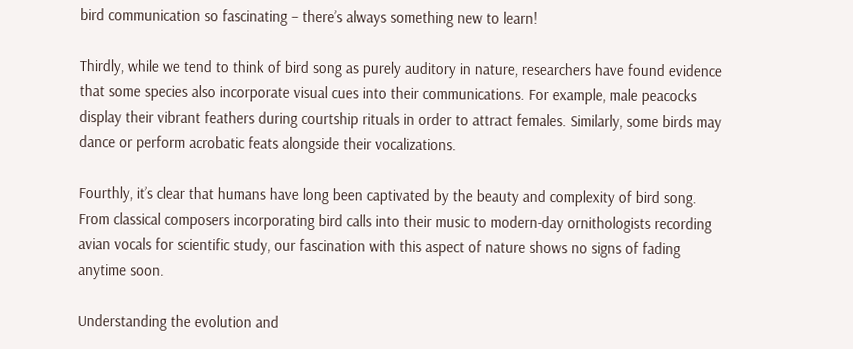bird communication so fascinating – there’s always something new to learn!

Thirdly, while we tend to think of bird song as purely auditory in nature, researchers have found evidence that some species also incorporate visual cues into their communications. For example, male peacocks display their vibrant feathers during courtship rituals in order to attract females. Similarly, some birds may dance or perform acrobatic feats alongside their vocalizations.

Fourthly, it’s clear that humans have long been captivated by the beauty and complexity of bird song. From classical composers incorporating bird calls into their music to modern-day ornithologists recording avian vocals for scientific study, our fascination with this aspect of nature shows no signs of fading anytime soon.

Understanding the evolution and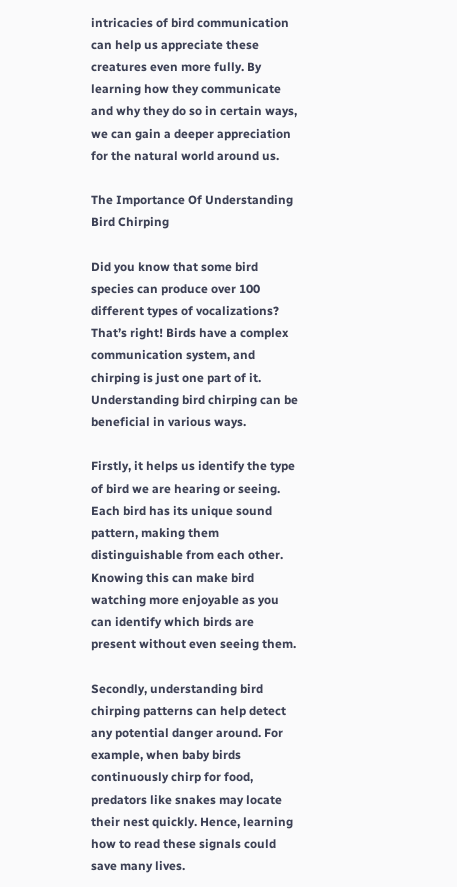intricacies of bird communication can help us appreciate these creatures even more fully. By learning how they communicate and why they do so in certain ways, we can gain a deeper appreciation for the natural world around us.

The Importance Of Understanding Bird Chirping

Did you know that some bird species can produce over 100 different types of vocalizations? That’s right! Birds have a complex communication system, and chirping is just one part of it. Understanding bird chirping can be beneficial in various ways.

Firstly, it helps us identify the type of bird we are hearing or seeing. Each bird has its unique sound pattern, making them distinguishable from each other. Knowing this can make bird watching more enjoyable as you can identify which birds are present without even seeing them.

Secondly, understanding bird chirping patterns can help detect any potential danger around. For example, when baby birds continuously chirp for food, predators like snakes may locate their nest quickly. Hence, learning how to read these signals could save many lives.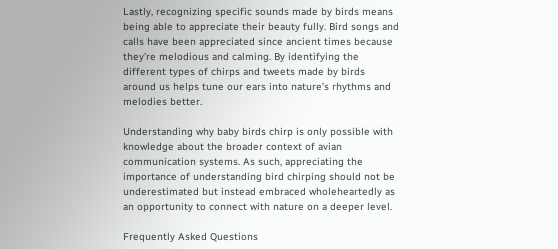Lastly, recognizing specific sounds made by birds means being able to appreciate their beauty fully. Bird songs and calls have been appreciated since ancient times because they’re melodious and calming. By identifying the different types of chirps and tweets made by birds around us helps tune our ears into nature’s rhythms and melodies better.

Understanding why baby birds chirp is only possible with knowledge about the broader context of avian communication systems. As such, appreciating the importance of understanding bird chirping should not be underestimated but instead embraced wholeheartedly as an opportunity to connect with nature on a deeper level.

Frequently Asked Questions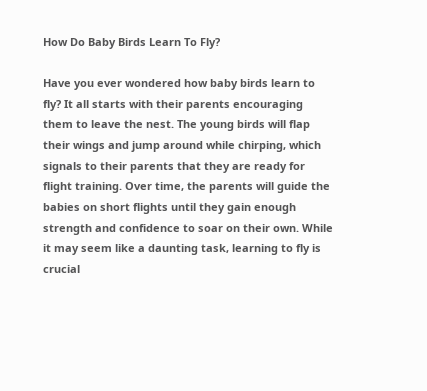How Do Baby Birds Learn To Fly?

Have you ever wondered how baby birds learn to fly? It all starts with their parents encouraging them to leave the nest. The young birds will flap their wings and jump around while chirping, which signals to their parents that they are ready for flight training. Over time, the parents will guide the babies on short flights until they gain enough strength and confidence to soar on their own. While it may seem like a daunting task, learning to fly is crucial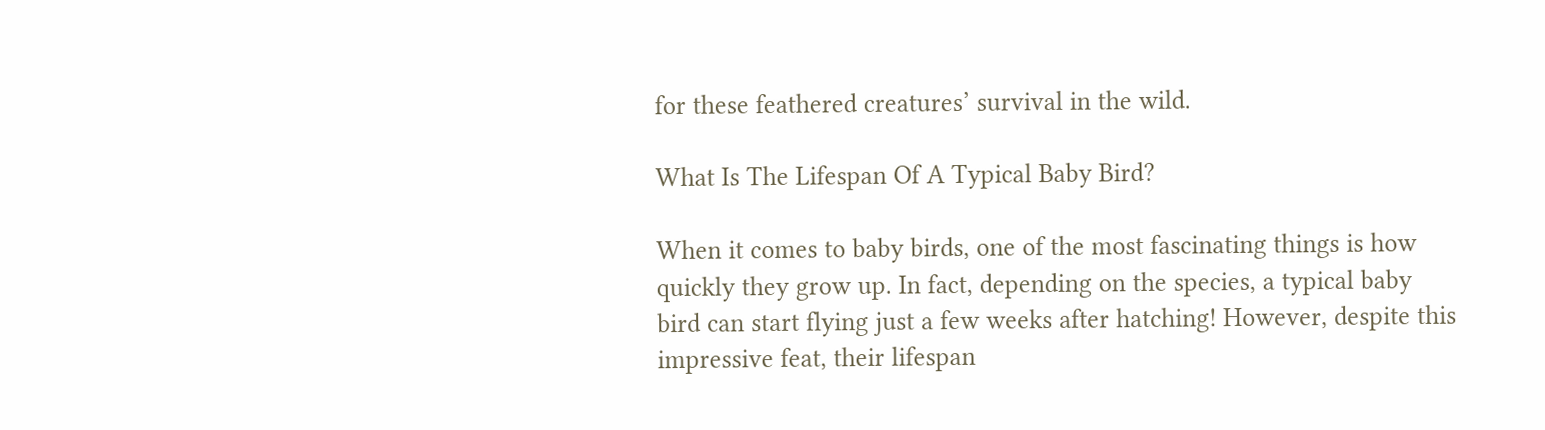for these feathered creatures’ survival in the wild.

What Is The Lifespan Of A Typical Baby Bird?

When it comes to baby birds, one of the most fascinating things is how quickly they grow up. In fact, depending on the species, a typical baby bird can start flying just a few weeks after hatching! However, despite this impressive feat, their lifespan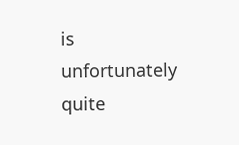is unfortunately quite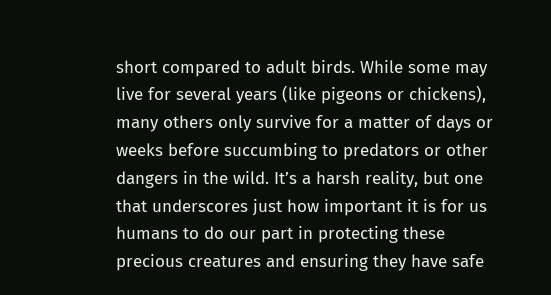short compared to adult birds. While some may live for several years (like pigeons or chickens), many others only survive for a matter of days or weeks before succumbing to predators or other dangers in the wild. It’s a harsh reality, but one that underscores just how important it is for us humans to do our part in protecting these precious creatures and ensuring they have safe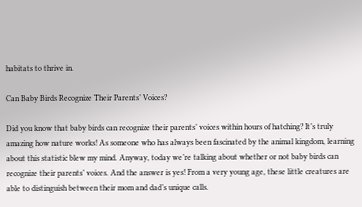habitats to thrive in.

Can Baby Birds Recognize Their Parents’ Voices?

Did you know that baby birds can recognize their parents’ voices within hours of hatching? It’s truly amazing how nature works! As someone who has always been fascinated by the animal kingdom, learning about this statistic blew my mind. Anyway, today we’re talking about whether or not baby birds can recognize their parents’ voices. And the answer is yes! From a very young age, these little creatures are able to distinguish between their mom and dad’s unique calls.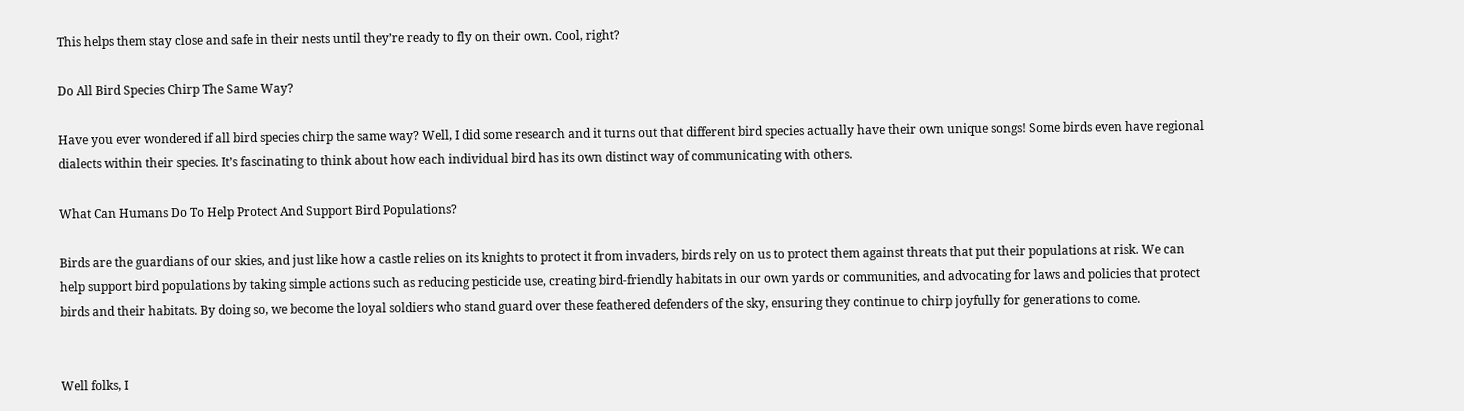This helps them stay close and safe in their nests until they’re ready to fly on their own. Cool, right?

Do All Bird Species Chirp The Same Way?

Have you ever wondered if all bird species chirp the same way? Well, I did some research and it turns out that different bird species actually have their own unique songs! Some birds even have regional dialects within their species. It’s fascinating to think about how each individual bird has its own distinct way of communicating with others.

What Can Humans Do To Help Protect And Support Bird Populations?

Birds are the guardians of our skies, and just like how a castle relies on its knights to protect it from invaders, birds rely on us to protect them against threats that put their populations at risk. We can help support bird populations by taking simple actions such as reducing pesticide use, creating bird-friendly habitats in our own yards or communities, and advocating for laws and policies that protect birds and their habitats. By doing so, we become the loyal soldiers who stand guard over these feathered defenders of the sky, ensuring they continue to chirp joyfully for generations to come.


Well folks, I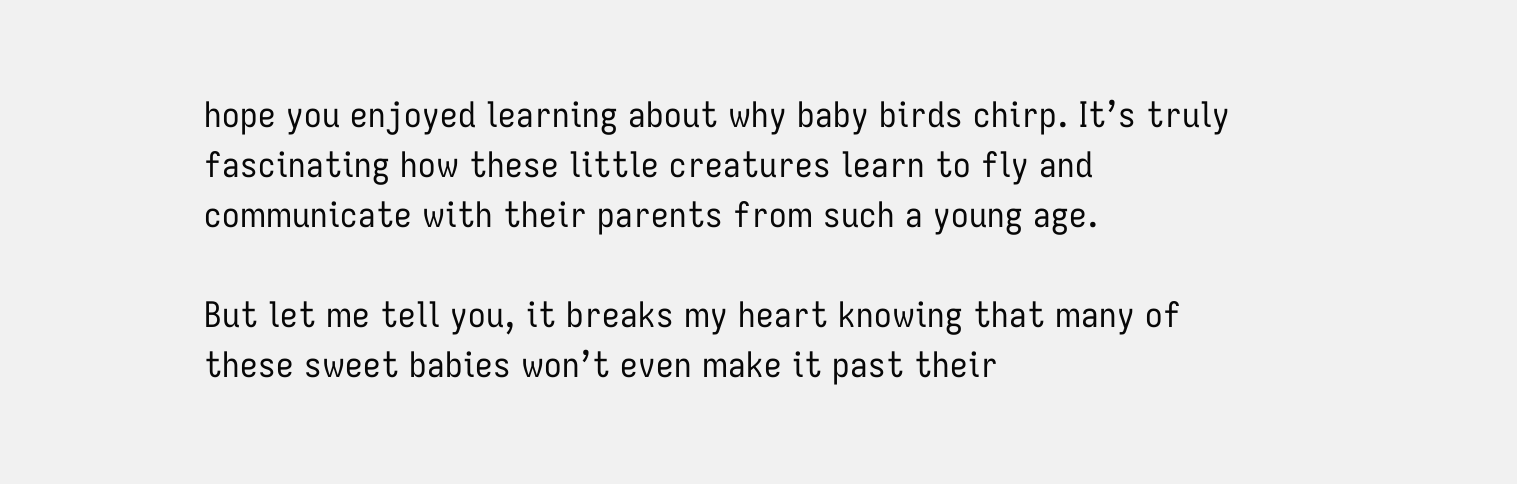hope you enjoyed learning about why baby birds chirp. It’s truly fascinating how these little creatures learn to fly and communicate with their parents from such a young age.

But let me tell you, it breaks my heart knowing that many of these sweet babies won’t even make it past their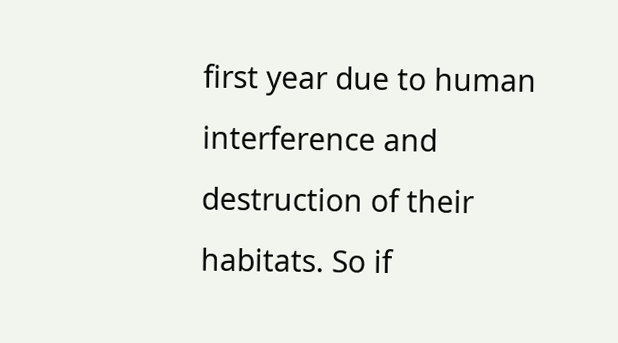first year due to human interference and destruction of their habitats. So if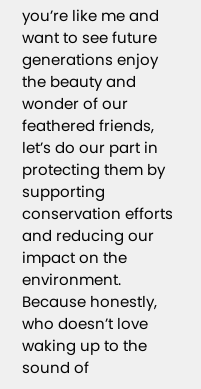you’re like me and want to see future generations enjoy the beauty and wonder of our feathered friends, let’s do our part in protecting them by supporting conservation efforts and reducing our impact on the environment. Because honestly, who doesn’t love waking up to the sound of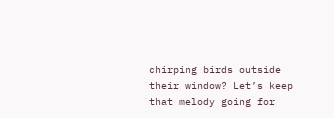chirping birds outside their window? Let’s keep that melody going for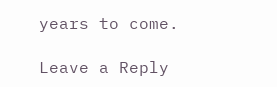years to come.

Leave a Reply